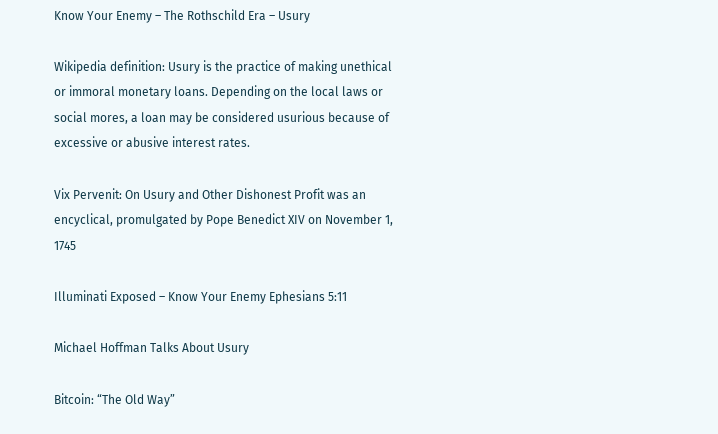Know Your Enemy – The Rothschild Era – Usury

Wikipedia definition: Usury is the practice of making unethical or immoral monetary loans. Depending on the local laws or social mores, a loan may be considered usurious because of excessive or abusive interest rates.

Vix Pervenit: On Usury and Other Dishonest Profit was an encyclical, promulgated by Pope Benedict XIV on November 1, 1745

Illuminati Exposed – Know Your Enemy Ephesians 5:11

Michael Hoffman Talks About Usury

Bitcoin: “The Old Way”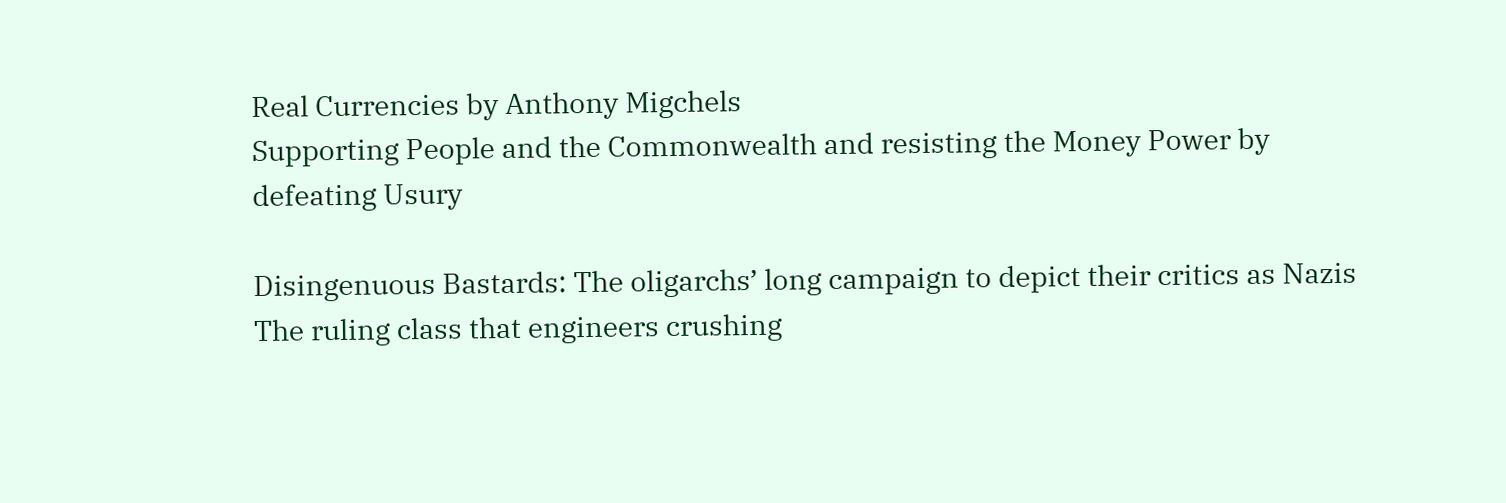Real Currencies by Anthony Migchels
Supporting People and the Commonwealth and resisting the Money Power by defeating Usury

Disingenuous Bastards: The oligarchs’ long campaign to depict their critics as Nazis
The ruling class that engineers crushing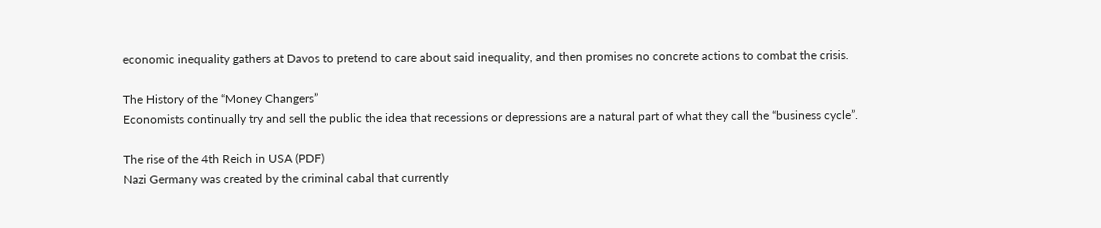economic inequality gathers at Davos to pretend to care about said inequality, and then promises no concrete actions to combat the crisis.

The History of the “Money Changers”
Economists continually try and sell the public the idea that recessions or depressions are a natural part of what they call the “business cycle”.

The rise of the 4th Reich in USA (PDF)
Nazi Germany was created by the criminal cabal that currently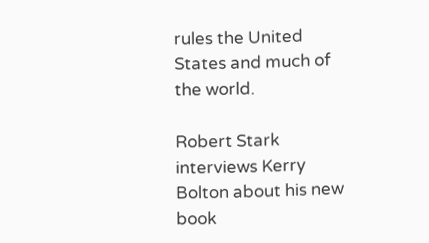rules the United States and much of the world.

Robert Stark interviews Kerry Bolton about his new book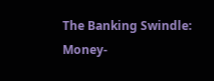The Banking Swindle: Money-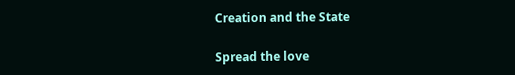Creation and the State

Spread the love